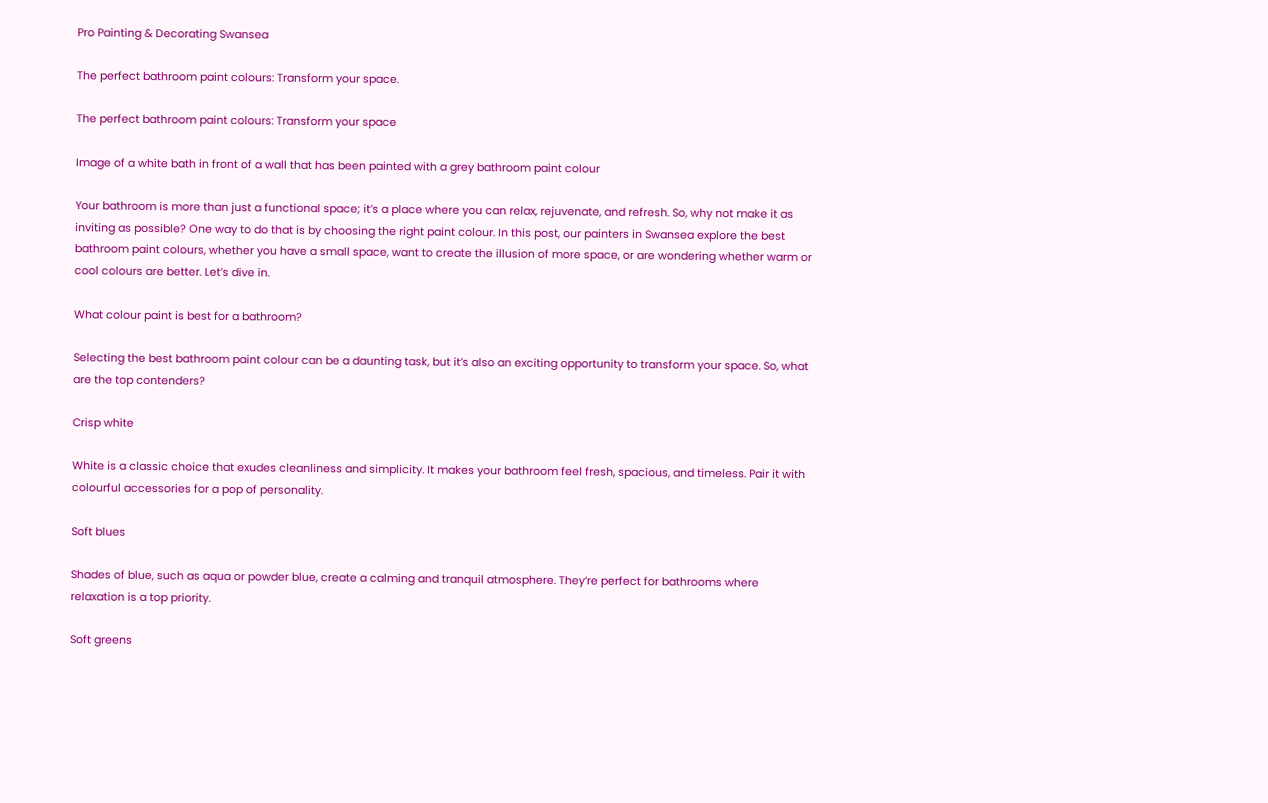Pro Painting & Decorating Swansea

The perfect bathroom paint colours: Transform your space.

The perfect bathroom paint colours: Transform your space

Image of a white bath in front of a wall that has been painted with a grey bathroom paint colour

Your bathroom is more than just a functional space; it’s a place where you can relax, rejuvenate, and refresh. So, why not make it as inviting as possible? One way to do that is by choosing the right paint colour. In this post, our painters in Swansea explore the best bathroom paint colours, whether you have a small space, want to create the illusion of more space, or are wondering whether warm or cool colours are better. Let’s dive in.

What colour paint is best for a bathroom?

Selecting the best bathroom paint colour can be a daunting task, but it’s also an exciting opportunity to transform your space. So, what are the top contenders?

Crisp white

White is a classic choice that exudes cleanliness and simplicity. It makes your bathroom feel fresh, spacious, and timeless. Pair it with colourful accessories for a pop of personality.

Soft blues

Shades of blue, such as aqua or powder blue, create a calming and tranquil atmosphere. They’re perfect for bathrooms where relaxation is a top priority.

Soft greens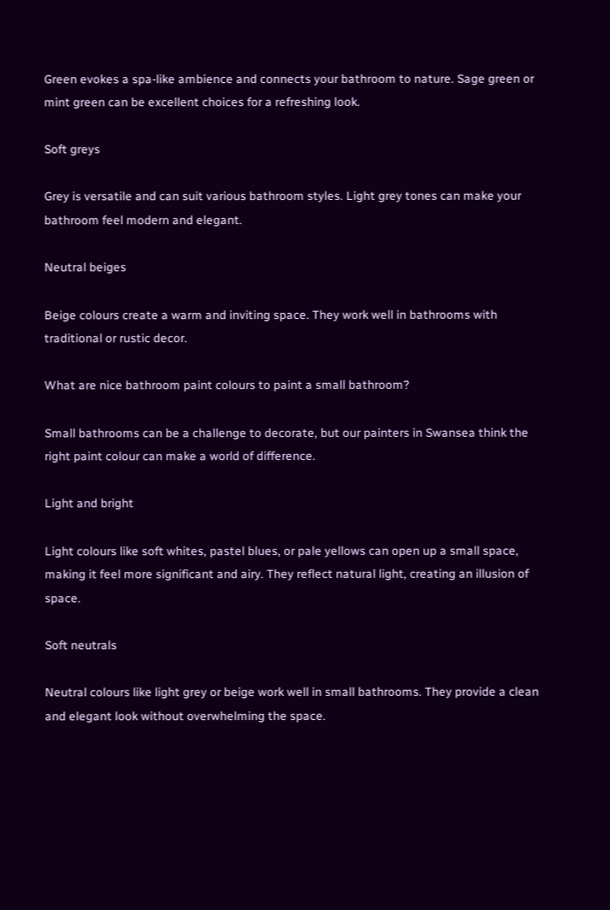Green evokes a spa-like ambience and connects your bathroom to nature. Sage green or mint green can be excellent choices for a refreshing look.

Soft greys

Grey is versatile and can suit various bathroom styles. Light grey tones can make your bathroom feel modern and elegant.

Neutral beiges

Beige colours create a warm and inviting space. They work well in bathrooms with traditional or rustic decor.

What are nice bathroom paint colours to paint a small bathroom?

Small bathrooms can be a challenge to decorate, but our painters in Swansea think the right paint colour can make a world of difference.

Light and bright

Light colours like soft whites, pastel blues, or pale yellows can open up a small space, making it feel more significant and airy. They reflect natural light, creating an illusion of space.

Soft neutrals

Neutral colours like light grey or beige work well in small bathrooms. They provide a clean and elegant look without overwhelming the space.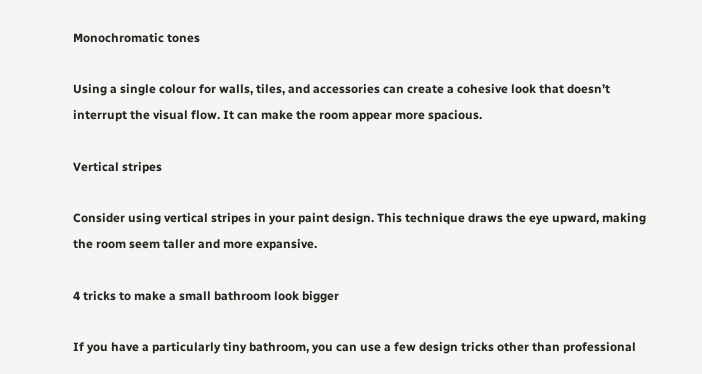Monochromatic tones

Using a single colour for walls, tiles, and accessories can create a cohesive look that doesn’t interrupt the visual flow. It can make the room appear more spacious.

Vertical stripes

Consider using vertical stripes in your paint design. This technique draws the eye upward, making the room seem taller and more expansive.

4 tricks to make a small bathroom look bigger

If you have a particularly tiny bathroom, you can use a few design tricks other than professional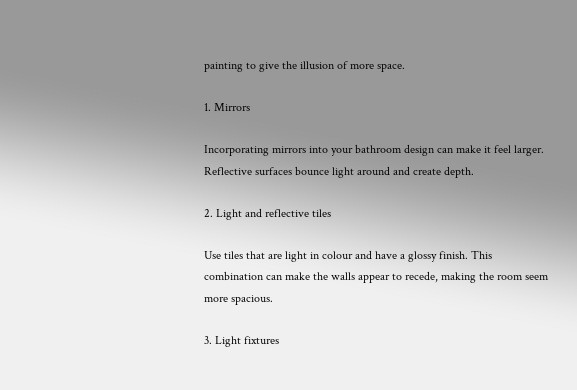painting to give the illusion of more space.

1. Mirrors

Incorporating mirrors into your bathroom design can make it feel larger. Reflective surfaces bounce light around and create depth.

2. Light and reflective tiles

Use tiles that are light in colour and have a glossy finish. This combination can make the walls appear to recede, making the room seem more spacious.

3. Light fixtures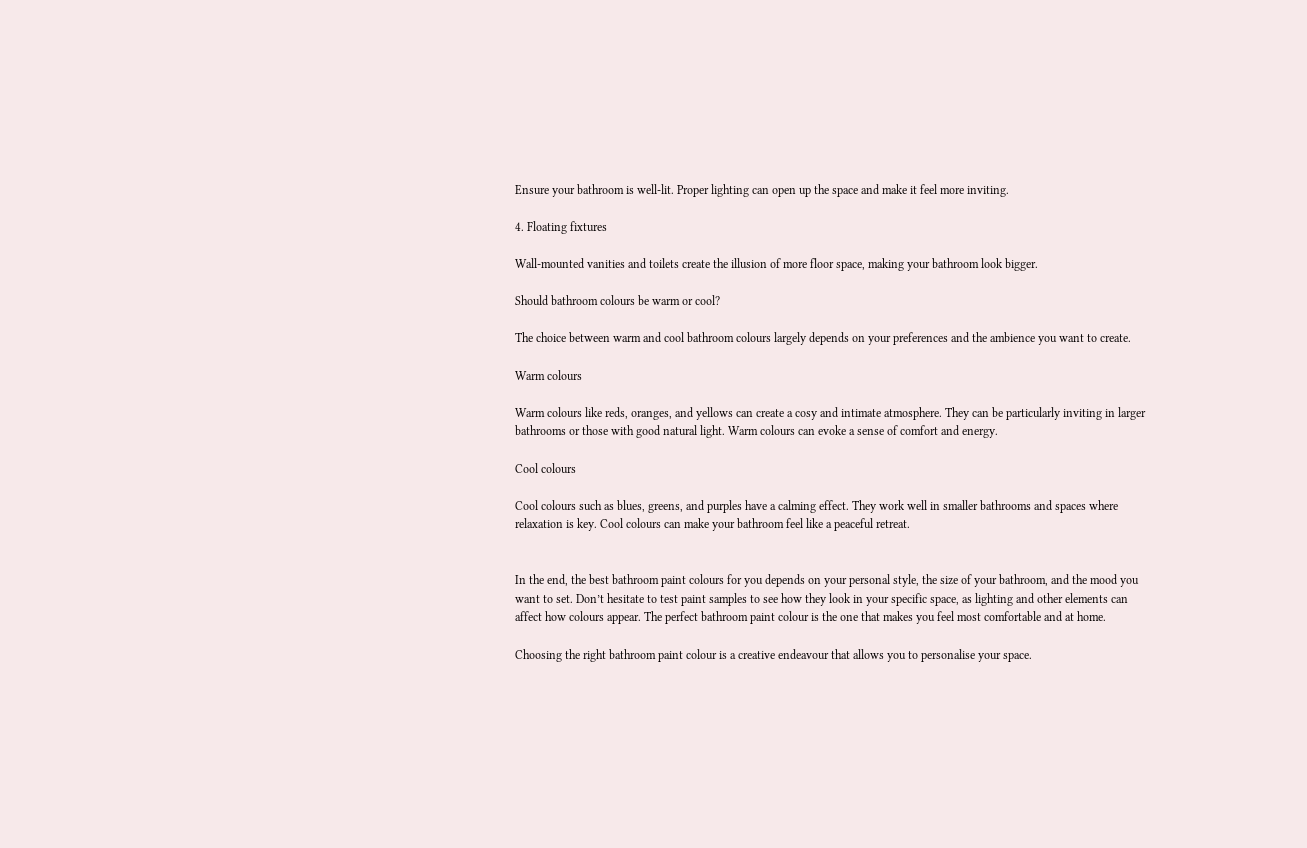Ensure your bathroom is well-lit. Proper lighting can open up the space and make it feel more inviting.

4. Floating fixtures

Wall-mounted vanities and toilets create the illusion of more floor space, making your bathroom look bigger.

Should bathroom colours be warm or cool?

The choice between warm and cool bathroom colours largely depends on your preferences and the ambience you want to create.

Warm colours

Warm colours like reds, oranges, and yellows can create a cosy and intimate atmosphere. They can be particularly inviting in larger bathrooms or those with good natural light. Warm colours can evoke a sense of comfort and energy.

Cool colours

Cool colours such as blues, greens, and purples have a calming effect. They work well in smaller bathrooms and spaces where relaxation is key. Cool colours can make your bathroom feel like a peaceful retreat.


In the end, the best bathroom paint colours for you depends on your personal style, the size of your bathroom, and the mood you want to set. Don’t hesitate to test paint samples to see how they look in your specific space, as lighting and other elements can affect how colours appear. The perfect bathroom paint colour is the one that makes you feel most comfortable and at home.

Choosing the right bathroom paint colour is a creative endeavour that allows you to personalise your space.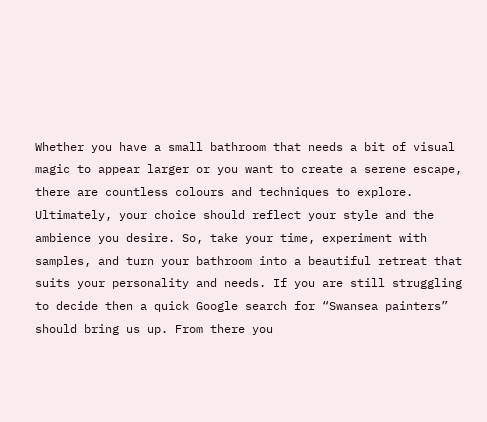Whether you have a small bathroom that needs a bit of visual magic to appear larger or you want to create a serene escape, there are countless colours and techniques to explore. Ultimately, your choice should reflect your style and the ambience you desire. So, take your time, experiment with samples, and turn your bathroom into a beautiful retreat that suits your personality and needs. If you are still struggling to decide then a quick Google search for “Swansea painters” should bring us up. From there you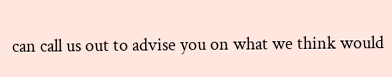can call us out to advise you on what we think would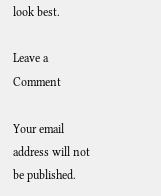look best.

Leave a Comment

Your email address will not be published.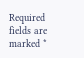Required fields are marked *